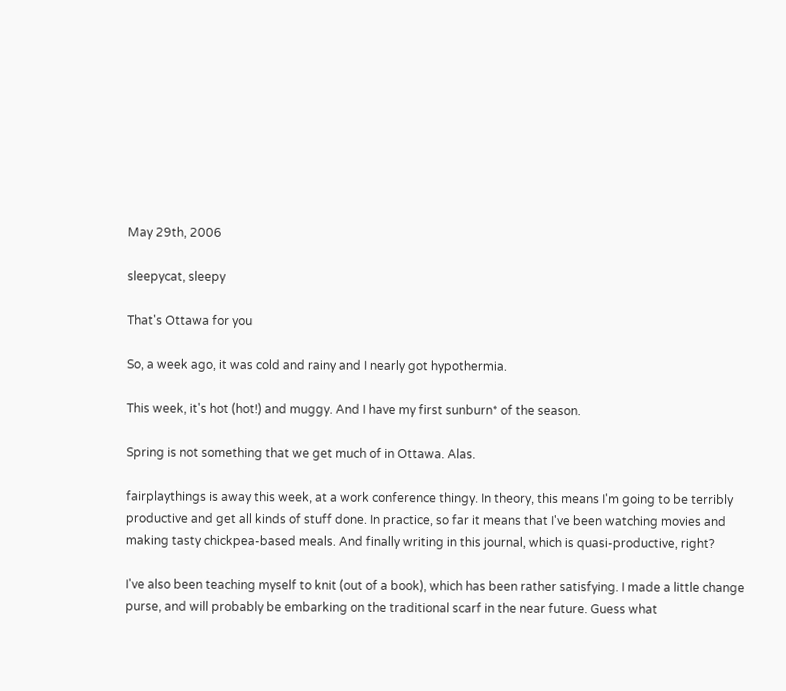May 29th, 2006

sleepycat, sleepy

That's Ottawa for you

So, a week ago, it was cold and rainy and I nearly got hypothermia.

This week, it's hot (hot!) and muggy. And I have my first sunburn* of the season.

Spring is not something that we get much of in Ottawa. Alas.

fairplaythings is away this week, at a work conference thingy. In theory, this means I'm going to be terribly productive and get all kinds of stuff done. In practice, so far it means that I've been watching movies and making tasty chickpea-based meals. And finally writing in this journal, which is quasi-productive, right?

I've also been teaching myself to knit (out of a book), which has been rather satisfying. I made a little change purse, and will probably be embarking on the traditional scarf in the near future. Guess what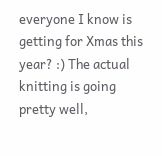everyone I know is getting for Xmas this year? :) The actual knitting is going pretty well,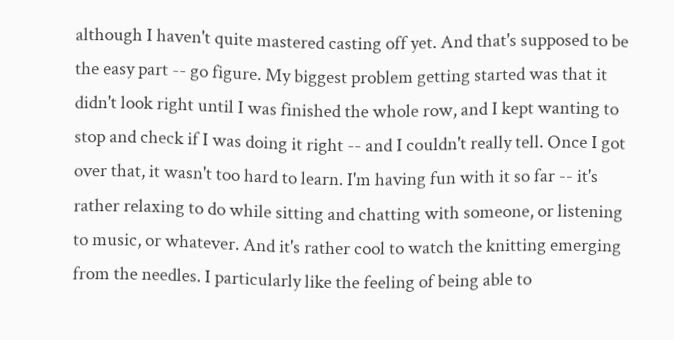although I haven't quite mastered casting off yet. And that's supposed to be the easy part -- go figure. My biggest problem getting started was that it didn't look right until I was finished the whole row, and I kept wanting to stop and check if I was doing it right -- and I couldn't really tell. Once I got over that, it wasn't too hard to learn. I'm having fun with it so far -- it's rather relaxing to do while sitting and chatting with someone, or listening to music, or whatever. And it's rather cool to watch the knitting emerging from the needles. I particularly like the feeling of being able to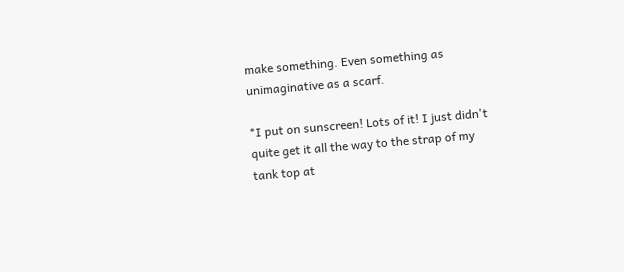make something. Even something as unimaginative as a scarf.

*I put on sunscreen! Lots of it! I just didn't quite get it all the way to the strap of my tank top at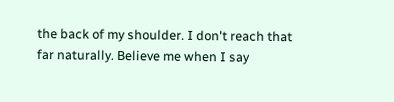the back of my shoulder. I don't reach that far naturally. Believe me when I say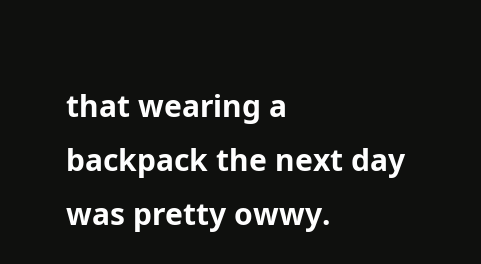that wearing a backpack the next day was pretty owwy.